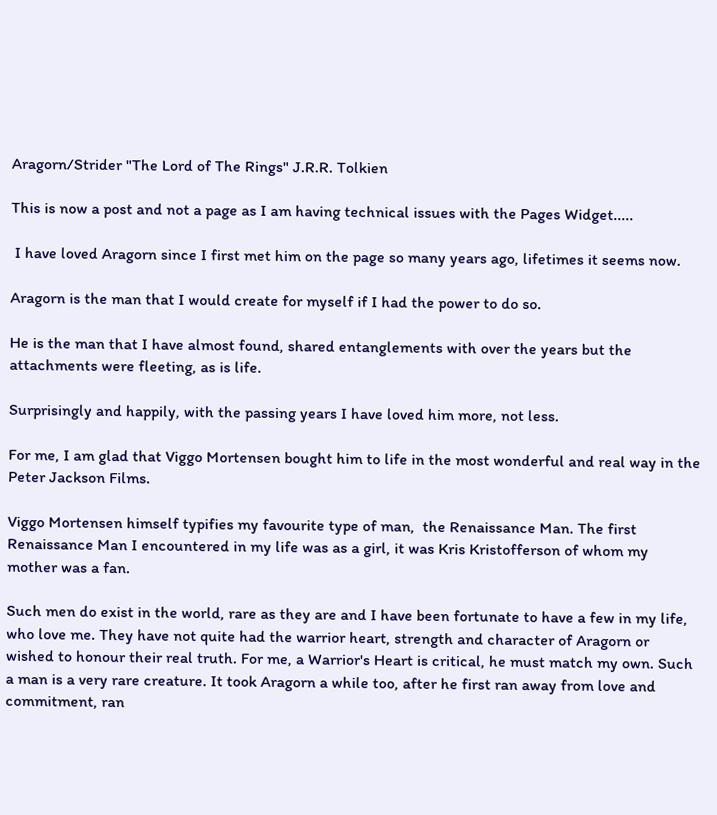Aragorn/Strider "The Lord of The Rings" J.R.R. Tolkien

This is now a post and not a page as I am having technical issues with the Pages Widget.....

 I have loved Aragorn since I first met him on the page so many years ago, lifetimes it seems now.

Aragorn is the man that I would create for myself if I had the power to do so.

He is the man that I have almost found, shared entanglements with over the years but the attachments were fleeting, as is life.

Surprisingly and happily, with the passing years I have loved him more, not less.

For me, I am glad that Viggo Mortensen bought him to life in the most wonderful and real way in the Peter Jackson Films.

Viggo Mortensen himself typifies my favourite type of man,  the Renaissance Man. The first Renaissance Man I encountered in my life was as a girl, it was Kris Kristofferson of whom my mother was a fan.

Such men do exist in the world, rare as they are and I have been fortunate to have a few in my life, who love me. They have not quite had the warrior heart, strength and character of Aragorn or wished to honour their real truth. For me, a Warrior's Heart is critical, he must match my own. Such a man is a very rare creature. It took Aragorn a while too, after he first ran away from love and commitment, ran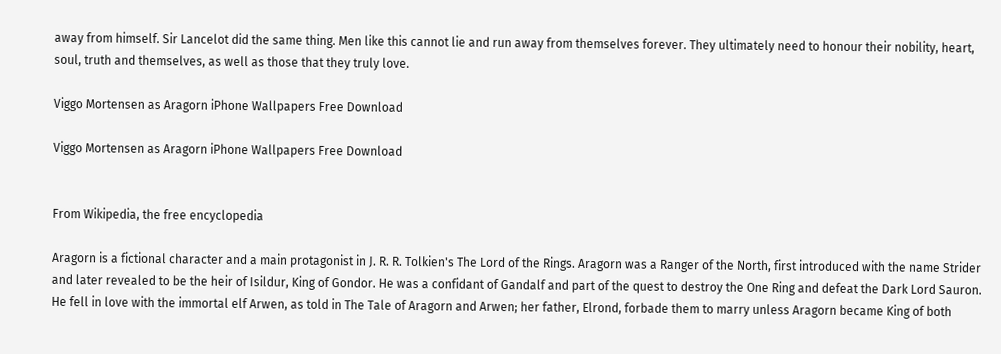away from himself. Sir Lancelot did the same thing. Men like this cannot lie and run away from themselves forever. They ultimately need to honour their nobility, heart, soul, truth and themselves, as well as those that they truly love.

Viggo Mortensen as Aragorn iPhone Wallpapers Free Download

Viggo Mortensen as Aragorn iPhone Wallpapers Free Download


From Wikipedia, the free encyclopedia

Aragorn is a fictional character and a main protagonist in J. R. R. Tolkien's The Lord of the Rings. Aragorn was a Ranger of the North, first introduced with the name Strider and later revealed to be the heir of Isildur, King of Gondor. He was a confidant of Gandalf and part of the quest to destroy the One Ring and defeat the Dark Lord Sauron. He fell in love with the immortal elf Arwen, as told in The Tale of Aragorn and Arwen; her father, Elrond, forbade them to marry unless Aragorn became King of both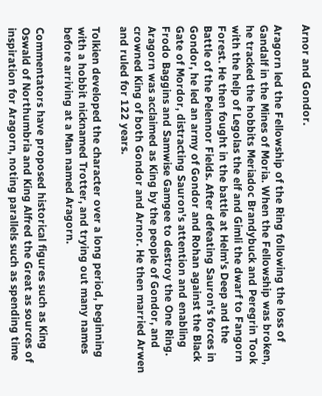Arnor and Gondor.

Aragorn led the Fellowship of the Ring following the loss of Gandalf in the Mines of Moria. When the Fellowship was broken, he tracked the hobbits Meriadoc Brandybuck and Peregrin Took with the help of Legolas the elf and Gimli the dwarf to Fangorn Forest. He then fought in the battle at Helm's Deep and the Battle of the Pelennor Fields. After defeating Sauron's forces in Gondor, he led an army of Gondor and Rohan against the Black Gate of Mordor, distracting Sauron's attention and enabling Frodo Baggins and Samwise Gamgee to destroy the One Ring. Aragorn was acclaimed as King by the people of Gondor, and crowned King of both Gondor and Arnor. He then married Arwen and ruled for 122 years.

Tolkien developed the character over a long period, beginning with a hobbit nicknamed Trotter, and trying out many names before arriving at a Man named Aragorn.

Commentators have proposed historical figures such as King Oswald of Northumbria and King Alfred the Great as sources of inspiration for Aragorn, noting parallels such as spending time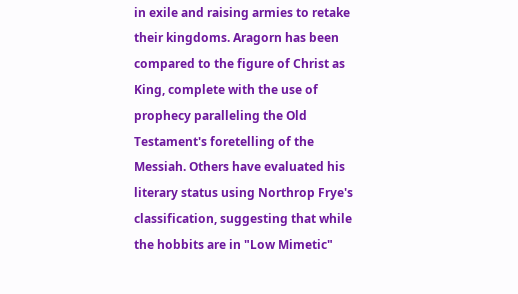in exile and raising armies to retake their kingdoms. Aragorn has been compared to the figure of Christ as King, complete with the use of prophecy paralleling the Old Testament's foretelling of the Messiah. Others have evaluated his literary status using Northrop Frye's classification, suggesting that while the hobbits are in "Low Mimetic"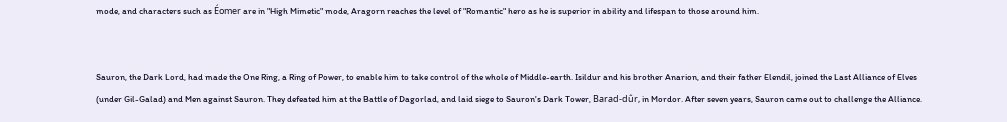mode, and characters such as Éomer are in "High Mimetic" mode, Aragorn reaches the level of "Romantic" hero as he is superior in ability and lifespan to those around him.


Sauron, the Dark Lord, had made the One Ring, a Ring of Power, to enable him to take control of the whole of Middle-earth. Isildur and his brother Anarion, and their father Elendil, joined the Last Alliance of Elves (under Gil-Galad) and Men against Sauron. They defeated him at the Battle of Dagorlad, and laid siege to Sauron's Dark Tower, Barad-dûr, in Mordor. After seven years, Sauron came out to challenge the Alliance.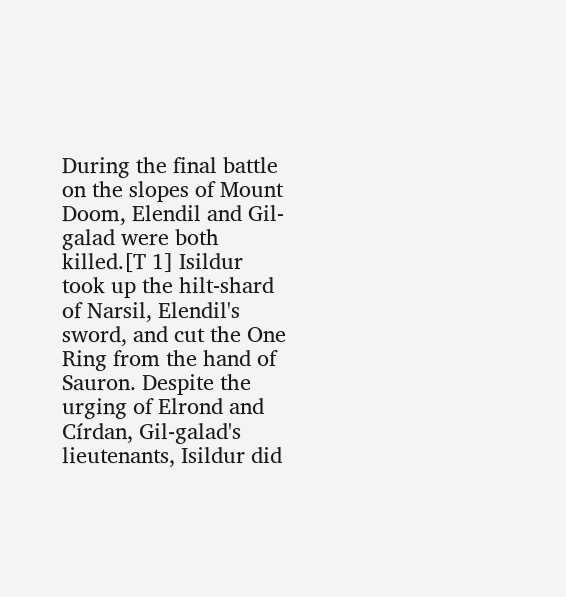During the final battle on the slopes of Mount Doom, Elendil and Gil-galad were both killed.[T 1] Isildur took up the hilt-shard of Narsil, Elendil's sword, and cut the One Ring from the hand of Sauron. Despite the urging of Elrond and Círdan, Gil-galad's lieutenants, Isildur did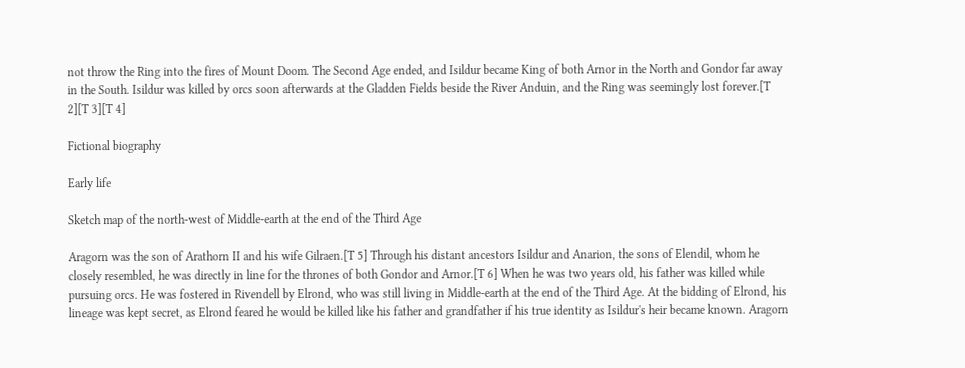not throw the Ring into the fires of Mount Doom. The Second Age ended, and Isildur became King of both Arnor in the North and Gondor far away in the South. Isildur was killed by orcs soon afterwards at the Gladden Fields beside the River Anduin, and the Ring was seemingly lost forever.[T 2][T 3][T 4]

Fictional biography

Early life

Sketch map of the north-west of Middle-earth at the end of the Third Age

Aragorn was the son of Arathorn II and his wife Gilraen.[T 5] Through his distant ancestors Isildur and Anarion, the sons of Elendil, whom he closely resembled, he was directly in line for the thrones of both Gondor and Arnor.[T 6] When he was two years old, his father was killed while pursuing orcs. He was fostered in Rivendell by Elrond, who was still living in Middle-earth at the end of the Third Age. At the bidding of Elrond, his lineage was kept secret, as Elrond feared he would be killed like his father and grandfather if his true identity as Isildur's heir became known. Aragorn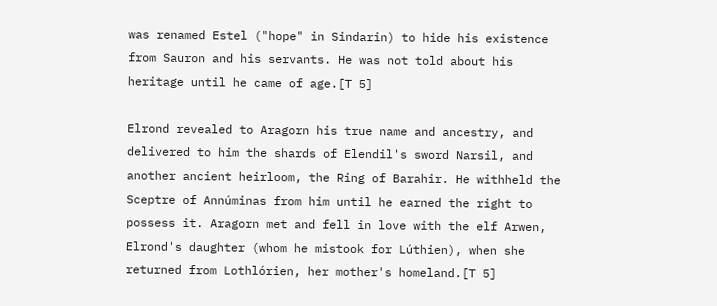was renamed Estel ("hope" in Sindarin) to hide his existence from Sauron and his servants. He was not told about his heritage until he came of age.[T 5]

Elrond revealed to Aragorn his true name and ancestry, and delivered to him the shards of Elendil's sword Narsil, and another ancient heirloom, the Ring of Barahir. He withheld the Sceptre of Annúminas from him until he earned the right to possess it. Aragorn met and fell in love with the elf Arwen, Elrond's daughter (whom he mistook for Lúthien), when she returned from Lothlórien, her mother's homeland.[T 5]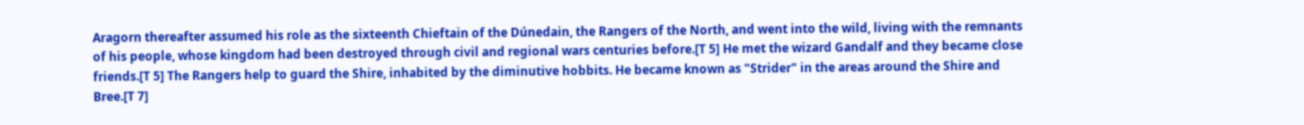Aragorn thereafter assumed his role as the sixteenth Chieftain of the Dúnedain, the Rangers of the North, and went into the wild, living with the remnants of his people, whose kingdom had been destroyed through civil and regional wars centuries before.[T 5] He met the wizard Gandalf and they became close friends.[T 5] The Rangers help to guard the Shire, inhabited by the diminutive hobbits. He became known as "Strider" in the areas around the Shire and Bree.[T 7]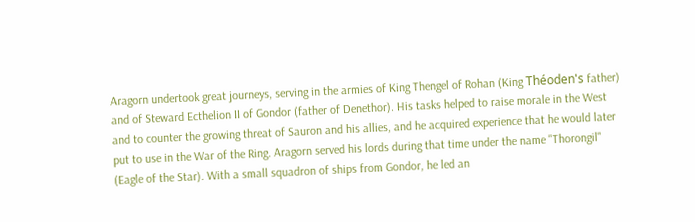Aragorn undertook great journeys, serving in the armies of King Thengel of Rohan (King Théoden's father) and of Steward Ecthelion II of Gondor (father of Denethor). His tasks helped to raise morale in the West and to counter the growing threat of Sauron and his allies, and he acquired experience that he would later put to use in the War of the Ring. Aragorn served his lords during that time under the name "Thorongil" (Eagle of the Star). With a small squadron of ships from Gondor, he led an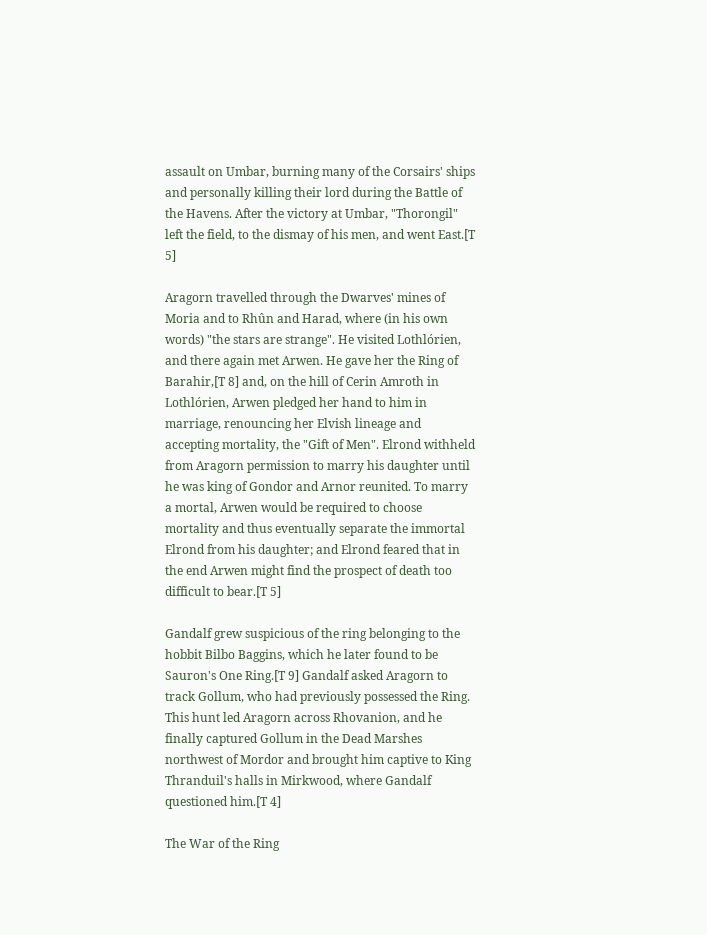assault on Umbar, burning many of the Corsairs' ships and personally killing their lord during the Battle of the Havens. After the victory at Umbar, "Thorongil" left the field, to the dismay of his men, and went East.[T 5]

Aragorn travelled through the Dwarves' mines of Moria and to Rhûn and Harad, where (in his own words) "the stars are strange". He visited Lothlórien, and there again met Arwen. He gave her the Ring of Barahir,[T 8] and, on the hill of Cerin Amroth in Lothlórien, Arwen pledged her hand to him in marriage, renouncing her Elvish lineage and accepting mortality, the "Gift of Men". Elrond withheld from Aragorn permission to marry his daughter until he was king of Gondor and Arnor reunited. To marry a mortal, Arwen would be required to choose mortality and thus eventually separate the immortal Elrond from his daughter; and Elrond feared that in the end Arwen might find the prospect of death too difficult to bear.[T 5]

Gandalf grew suspicious of the ring belonging to the hobbit Bilbo Baggins, which he later found to be Sauron's One Ring.[T 9] Gandalf asked Aragorn to track Gollum, who had previously possessed the Ring. This hunt led Aragorn across Rhovanion, and he finally captured Gollum in the Dead Marshes northwest of Mordor and brought him captive to King Thranduil's halls in Mirkwood, where Gandalf questioned him.[T 4]

The War of the Ring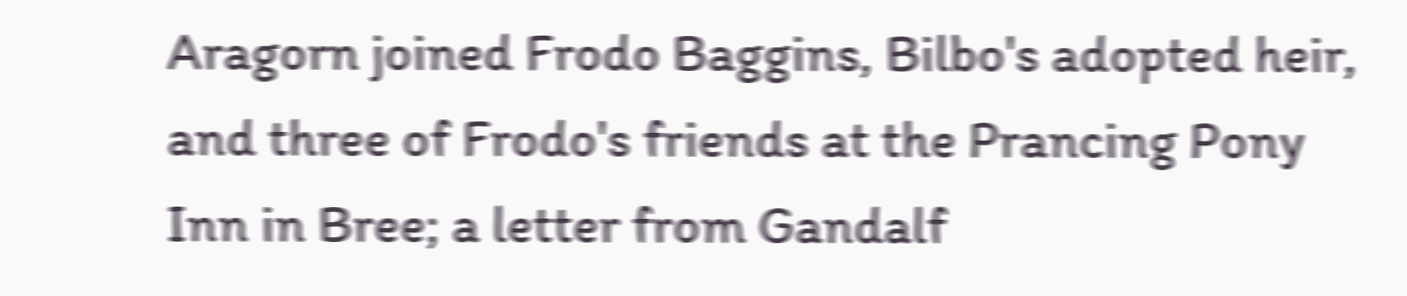Aragorn joined Frodo Baggins, Bilbo's adopted heir, and three of Frodo's friends at the Prancing Pony Inn in Bree; a letter from Gandalf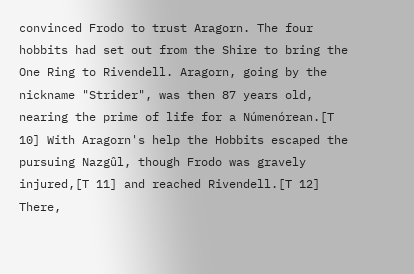convinced Frodo to trust Aragorn. The four hobbits had set out from the Shire to bring the One Ring to Rivendell. Aragorn, going by the nickname "Strider", was then 87 years old, nearing the prime of life for a Númenórean.[T 10] With Aragorn's help the Hobbits escaped the pursuing Nazgûl, though Frodo was gravely injured,[T 11] and reached Rivendell.[T 12] There,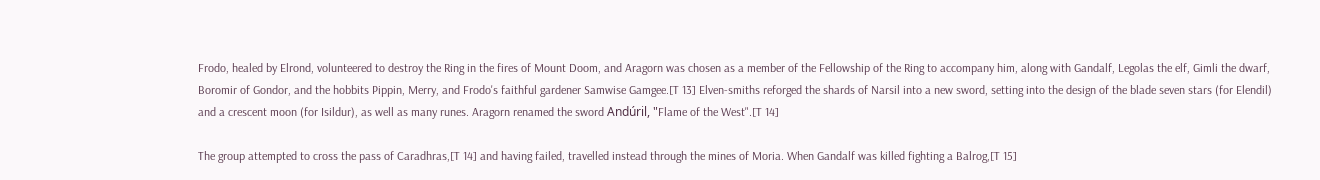Frodo, healed by Elrond, volunteered to destroy the Ring in the fires of Mount Doom, and Aragorn was chosen as a member of the Fellowship of the Ring to accompany him, along with Gandalf, Legolas the elf, Gimli the dwarf, Boromir of Gondor, and the hobbits Pippin, Merry, and Frodo's faithful gardener Samwise Gamgee.[T 13] Elven-smiths reforged the shards of Narsil into a new sword, setting into the design of the blade seven stars (for Elendil) and a crescent moon (for Isildur), as well as many runes. Aragorn renamed the sword Andúril, "Flame of the West".[T 14]

The group attempted to cross the pass of Caradhras,[T 14] and having failed, travelled instead through the mines of Moria. When Gandalf was killed fighting a Balrog,[T 15]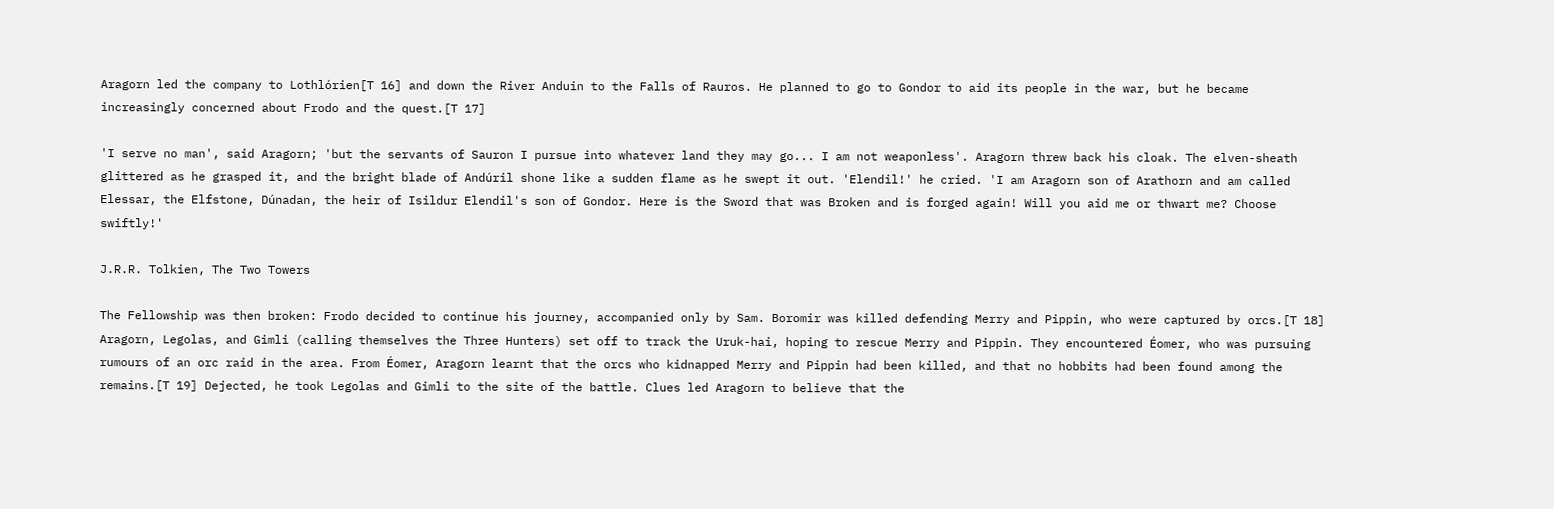Aragorn led the company to Lothlórien[T 16] and down the River Anduin to the Falls of Rauros. He planned to go to Gondor to aid its people in the war, but he became increasingly concerned about Frodo and the quest.[T 17]

'I serve no man', said Aragorn; 'but the servants of Sauron I pursue into whatever land they may go... I am not weaponless'. Aragorn threw back his cloak. The elven-sheath glittered as he grasped it, and the bright blade of Andúril shone like a sudden flame as he swept it out. 'Elendil!' he cried. 'I am Aragorn son of Arathorn and am called Elessar, the Elfstone, Dúnadan, the heir of Isildur Elendil's son of Gondor. Here is the Sword that was Broken and is forged again! Will you aid me or thwart me? Choose swiftly!'

J.R.R. Tolkien, The Two Towers

The Fellowship was then broken: Frodo decided to continue his journey, accompanied only by Sam. Boromir was killed defending Merry and Pippin, who were captured by orcs.[T 18] Aragorn, Legolas, and Gimli (calling themselves the Three Hunters) set off to track the Uruk-hai, hoping to rescue Merry and Pippin. They encountered Éomer, who was pursuing rumours of an orc raid in the area. From Éomer, Aragorn learnt that the orcs who kidnapped Merry and Pippin had been killed, and that no hobbits had been found among the remains.[T 19] Dejected, he took Legolas and Gimli to the site of the battle. Clues led Aragorn to believe that the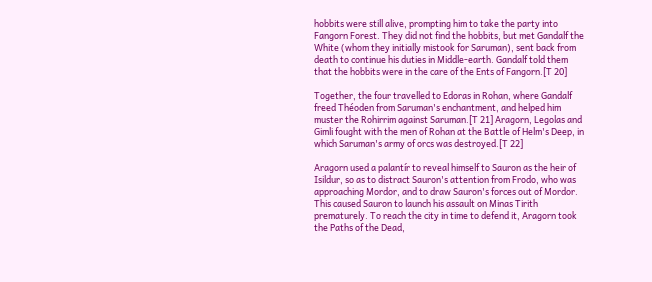hobbits were still alive, prompting him to take the party into Fangorn Forest. They did not find the hobbits, but met Gandalf the White (whom they initially mistook for Saruman), sent back from death to continue his duties in Middle-earth. Gandalf told them that the hobbits were in the care of the Ents of Fangorn.[T 20]

Together, the four travelled to Edoras in Rohan, where Gandalf freed Théoden from Saruman's enchantment, and helped him muster the Rohirrim against Saruman.[T 21] Aragorn, Legolas and Gimli fought with the men of Rohan at the Battle of Helm's Deep, in which Saruman's army of orcs was destroyed.[T 22]

Aragorn used a palantír to reveal himself to Sauron as the heir of Isildur, so as to distract Sauron's attention from Frodo, who was approaching Mordor, and to draw Sauron's forces out of Mordor. This caused Sauron to launch his assault on Minas Tirith prematurely. To reach the city in time to defend it, Aragorn took the Paths of the Dead,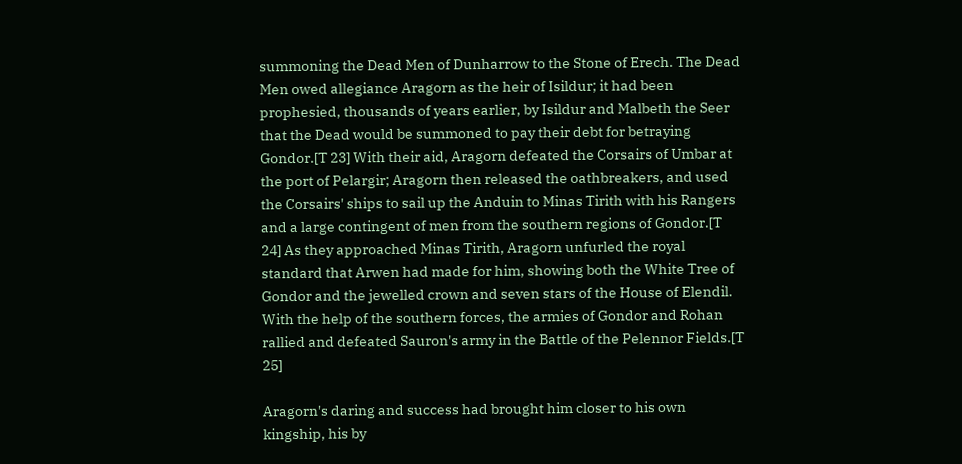summoning the Dead Men of Dunharrow to the Stone of Erech. The Dead Men owed allegiance Aragorn as the heir of Isildur; it had been prophesied, thousands of years earlier, by Isildur and Malbeth the Seer that the Dead would be summoned to pay their debt for betraying Gondor.[T 23] With their aid, Aragorn defeated the Corsairs of Umbar at the port of Pelargir; Aragorn then released the oathbreakers, and used the Corsairs' ships to sail up the Anduin to Minas Tirith with his Rangers and a large contingent of men from the southern regions of Gondor.[T 24] As they approached Minas Tirith, Aragorn unfurled the royal standard that Arwen had made for him, showing both the White Tree of Gondor and the jewelled crown and seven stars of the House of Elendil. With the help of the southern forces, the armies of Gondor and Rohan rallied and defeated Sauron's army in the Battle of the Pelennor Fields.[T 25]

Aragorn's daring and success had brought him closer to his own kingship, his by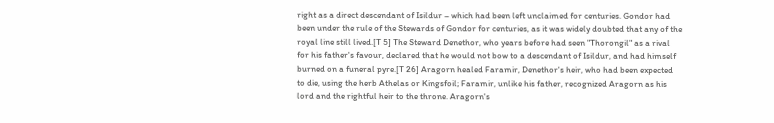right as a direct descendant of Isildur – which had been left unclaimed for centuries. Gondor had been under the rule of the Stewards of Gondor for centuries, as it was widely doubted that any of the royal line still lived.[T 5] The Steward Denethor, who years before had seen "Thorongil" as a rival for his father's favour, declared that he would not bow to a descendant of Isildur, and had himself burned on a funeral pyre.[T 26] Aragorn healed Faramir, Denethor's heir, who had been expected to die, using the herb Athelas or Kingsfoil; Faramir, unlike his father, recognized Aragorn as his lord and the rightful heir to the throne. Aragorn's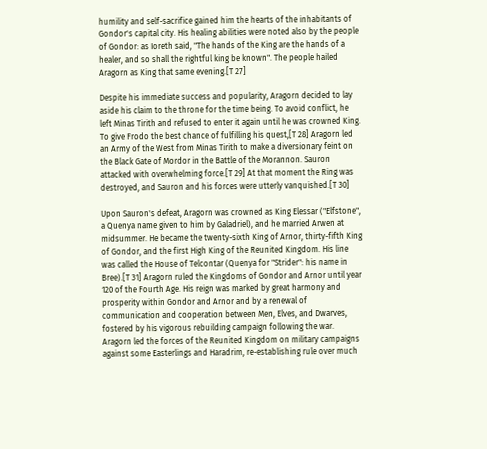humility and self-sacrifice gained him the hearts of the inhabitants of Gondor's capital city. His healing abilities were noted also by the people of Gondor: as Ioreth said, "The hands of the King are the hands of a healer, and so shall the rightful king be known". The people hailed Aragorn as King that same evening.[T 27]

Despite his immediate success and popularity, Aragorn decided to lay aside his claim to the throne for the time being. To avoid conflict, he left Minas Tirith and refused to enter it again until he was crowned King. To give Frodo the best chance of fulfilling his quest,[T 28] Aragorn led an Army of the West from Minas Tirith to make a diversionary feint on the Black Gate of Mordor in the Battle of the Morannon. Sauron attacked with overwhelming force.[T 29] At that moment the Ring was destroyed, and Sauron and his forces were utterly vanquished.[T 30]

Upon Sauron's defeat, Aragorn was crowned as King Elessar ("Elfstone", a Quenya name given to him by Galadriel), and he married Arwen at midsummer. He became the twenty-sixth King of Arnor, thirty-fifth King of Gondor, and the first High King of the Reunited Kingdom. His line was called the House of Telcontar (Quenya for "Strider": his name in Bree).[T 31] Aragorn ruled the Kingdoms of Gondor and Arnor until year 120 of the Fourth Age. His reign was marked by great harmony and prosperity within Gondor and Arnor and by a renewal of communication and cooperation between Men, Elves, and Dwarves, fostered by his vigorous rebuilding campaign following the war. Aragorn led the forces of the Reunited Kingdom on military campaigns against some Easterlings and Haradrim, re-establishing rule over much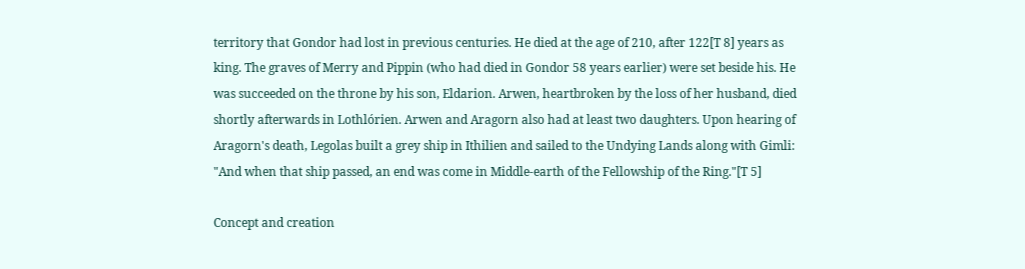territory that Gondor had lost in previous centuries. He died at the age of 210, after 122[T 8] years as king. The graves of Merry and Pippin (who had died in Gondor 58 years earlier) were set beside his. He was succeeded on the throne by his son, Eldarion. Arwen, heartbroken by the loss of her husband, died shortly afterwards in Lothlórien. Arwen and Aragorn also had at least two daughters. Upon hearing of Aragorn's death, Legolas built a grey ship in Ithilien and sailed to the Undying Lands along with Gimli: "And when that ship passed, an end was come in Middle-earth of the Fellowship of the Ring."[T 5]

Concept and creation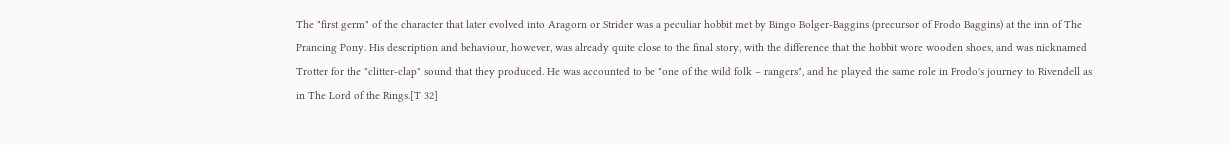The "first germ" of the character that later evolved into Aragorn or Strider was a peculiar hobbit met by Bingo Bolger-Baggins (precursor of Frodo Baggins) at the inn of The Prancing Pony. His description and behaviour, however, was already quite close to the final story, with the difference that the hobbit wore wooden shoes, and was nicknamed Trotter for the "clitter-clap" sound that they produced. He was accounted to be "one of the wild folk – rangers", and he played the same role in Frodo's journey to Rivendell as in The Lord of the Rings.[T 32]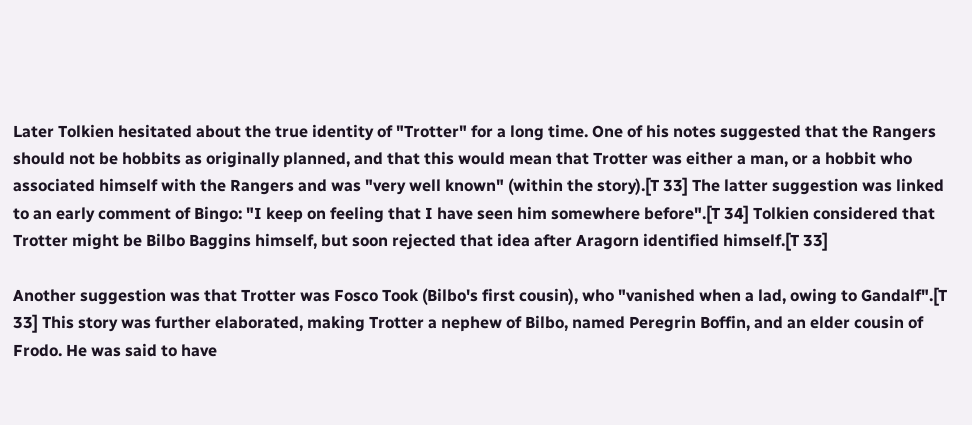Later Tolkien hesitated about the true identity of "Trotter" for a long time. One of his notes suggested that the Rangers should not be hobbits as originally planned, and that this would mean that Trotter was either a man, or a hobbit who associated himself with the Rangers and was "very well known" (within the story).[T 33] The latter suggestion was linked to an early comment of Bingo: "I keep on feeling that I have seen him somewhere before".[T 34] Tolkien considered that Trotter might be Bilbo Baggins himself, but soon rejected that idea after Aragorn identified himself.[T 33]

Another suggestion was that Trotter was Fosco Took (Bilbo's first cousin), who "vanished when a lad, owing to Gandalf".[T 33] This story was further elaborated, making Trotter a nephew of Bilbo, named Peregrin Boffin, and an elder cousin of Frodo. He was said to have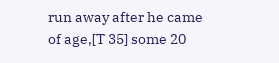run away after he came of age,[T 35] some 20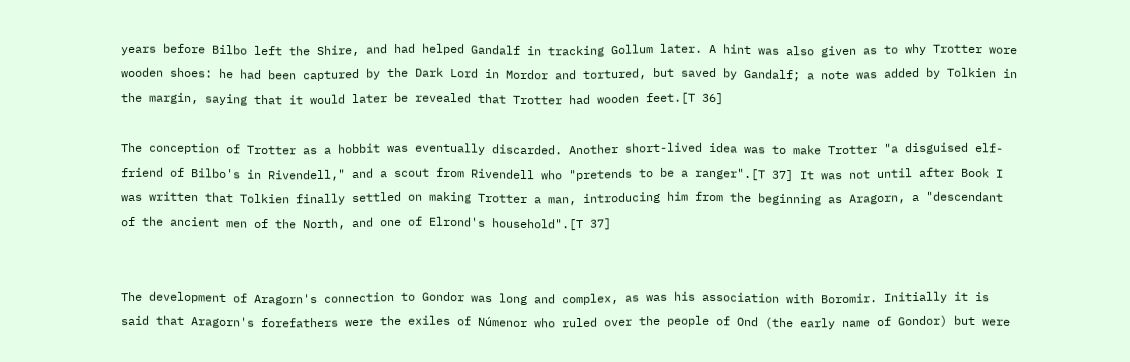years before Bilbo left the Shire, and had helped Gandalf in tracking Gollum later. A hint was also given as to why Trotter wore wooden shoes: he had been captured by the Dark Lord in Mordor and tortured, but saved by Gandalf; a note was added by Tolkien in the margin, saying that it would later be revealed that Trotter had wooden feet.[T 36]

The conception of Trotter as a hobbit was eventually discarded. Another short-lived idea was to make Trotter "a disguised elf-friend of Bilbo's in Rivendell," and a scout from Rivendell who "pretends to be a ranger".[T 37] It was not until after Book I was written that Tolkien finally settled on making Trotter a man, introducing him from the beginning as Aragorn, a "descendant of the ancient men of the North, and one of Elrond's household".[T 37]


The development of Aragorn's connection to Gondor was long and complex, as was his association with Boromir. Initially it is said that Aragorn's forefathers were the exiles of Númenor who ruled over the people of Ond (the early name of Gondor) but were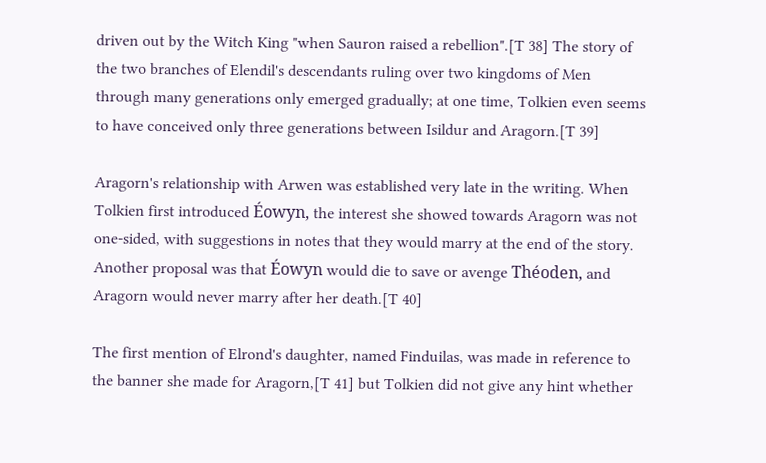driven out by the Witch King "when Sauron raised a rebellion".[T 38] The story of the two branches of Elendil's descendants ruling over two kingdoms of Men through many generations only emerged gradually; at one time, Tolkien even seems to have conceived only three generations between Isildur and Aragorn.[T 39]

Aragorn's relationship with Arwen was established very late in the writing. When Tolkien first introduced Éowyn, the interest she showed towards Aragorn was not one-sided, with suggestions in notes that they would marry at the end of the story. Another proposal was that Éowyn would die to save or avenge Théoden, and Aragorn would never marry after her death.[T 40]

The first mention of Elrond's daughter, named Finduilas, was made in reference to the banner she made for Aragorn,[T 41] but Tolkien did not give any hint whether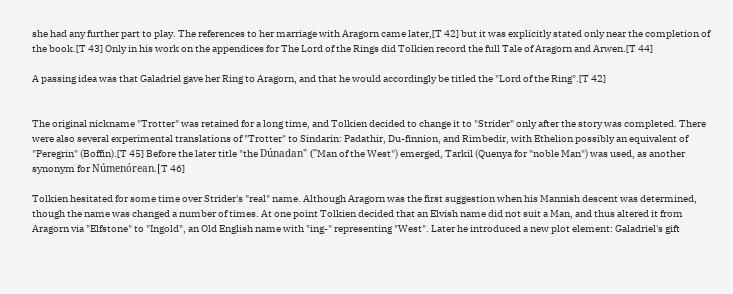she had any further part to play. The references to her marriage with Aragorn came later,[T 42] but it was explicitly stated only near the completion of the book.[T 43] Only in his work on the appendices for The Lord of the Rings did Tolkien record the full Tale of Aragorn and Arwen.[T 44]

A passing idea was that Galadriel gave her Ring to Aragorn, and that he would accordingly be titled the "Lord of the Ring".[T 42]


The original nickname "Trotter" was retained for a long time, and Tolkien decided to change it to "Strider" only after the story was completed. There were also several experimental translations of "Trotter" to Sindarin: Padathir, Du-finnion, and Rimbedir, with Ethelion possibly an equivalent of "Peregrin" (Boffin).[T 45] Before the later title "the Dúnadan" ("Man of the West") emerged, Tarkil (Quenya for "noble Man") was used, as another synonym for Númenórean.[T 46]

Tolkien hesitated for some time over Strider's "real" name. Although Aragorn was the first suggestion when his Mannish descent was determined, though the name was changed a number of times. At one point Tolkien decided that an Elvish name did not suit a Man, and thus altered it from Aragorn via "Elfstone" to "Ingold", an Old English name with "ing-" representing "West". Later he introduced a new plot element: Galadriel's gift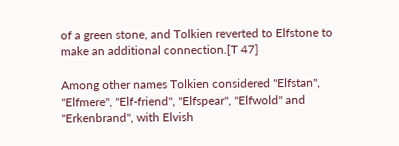of a green stone, and Tolkien reverted to Elfstone to make an additional connection.[T 47]

Among other names Tolkien considered "Elfstan", "Elfmere", "Elf-friend", "Elfspear", "Elfwold" and "Erkenbrand", with Elvish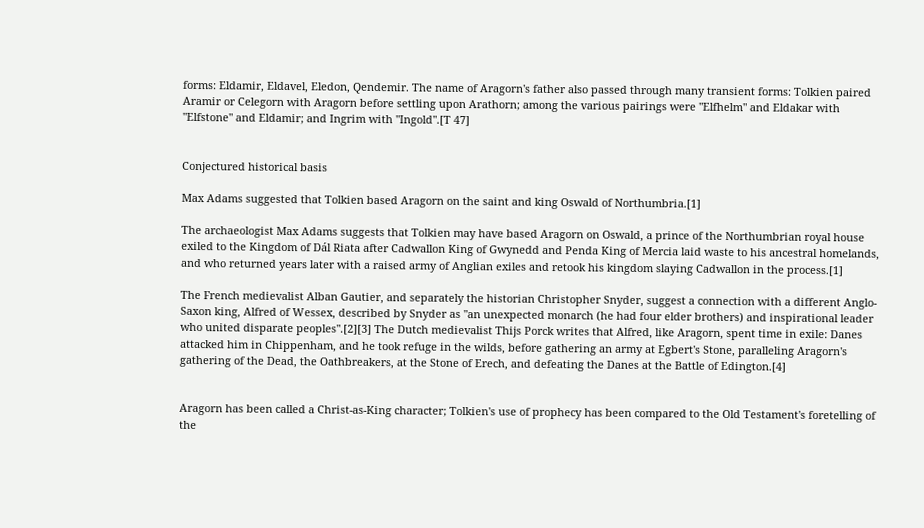forms: Eldamir, Eldavel, Eledon, Qendemir. The name of Aragorn's father also passed through many transient forms: Tolkien paired Aramir or Celegorn with Aragorn before settling upon Arathorn; among the various pairings were "Elfhelm" and Eldakar with "Elfstone" and Eldamir; and Ingrim with "Ingold".[T 47]


Conjectured historical basis

Max Adams suggested that Tolkien based Aragorn on the saint and king Oswald of Northumbria.[1]

The archaeologist Max Adams suggests that Tolkien may have based Aragorn on Oswald, a prince of the Northumbrian royal house exiled to the Kingdom of Dál Riata after Cadwallon King of Gwynedd and Penda King of Mercia laid waste to his ancestral homelands, and who returned years later with a raised army of Anglian exiles and retook his kingdom slaying Cadwallon in the process.[1]

The French medievalist Alban Gautier, and separately the historian Christopher Snyder, suggest a connection with a different Anglo-Saxon king, Alfred of Wessex, described by Snyder as "an unexpected monarch (he had four elder brothers) and inspirational leader who united disparate peoples".[2][3] The Dutch medievalist Thijs Porck writes that Alfred, like Aragorn, spent time in exile: Danes attacked him in Chippenham, and he took refuge in the wilds, before gathering an army at Egbert's Stone, paralleling Aragorn's gathering of the Dead, the Oathbreakers, at the Stone of Erech, and defeating the Danes at the Battle of Edington.[4]


Aragorn has been called a Christ-as-King character; Tolkien's use of prophecy has been compared to the Old Testament's foretelling of the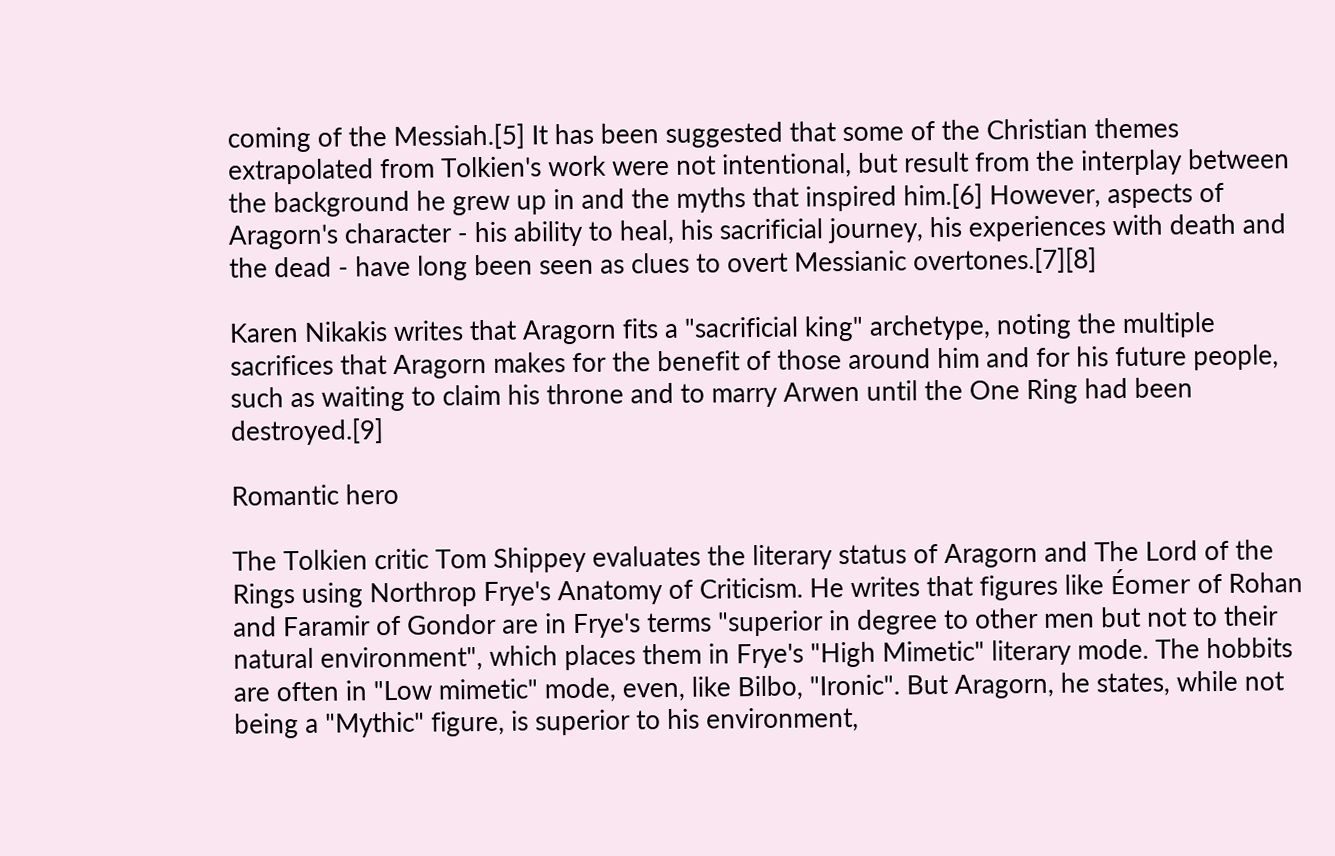coming of the Messiah.[5] It has been suggested that some of the Christian themes extrapolated from Tolkien's work were not intentional, but result from the interplay between the background he grew up in and the myths that inspired him.[6] However, aspects of Aragorn's character - his ability to heal, his sacrificial journey, his experiences with death and the dead - have long been seen as clues to overt Messianic overtones.[7][8]

Karen Nikakis writes that Aragorn fits a "sacrificial king" archetype, noting the multiple sacrifices that Aragorn makes for the benefit of those around him and for his future people, such as waiting to claim his throne and to marry Arwen until the One Ring had been destroyed.[9]

Romantic hero

The Tolkien critic Tom Shippey evaluates the literary status of Aragorn and The Lord of the Rings using Northrop Frye's Anatomy of Criticism. He writes that figures like Éomer of Rohan and Faramir of Gondor are in Frye's terms "superior in degree to other men but not to their natural environment", which places them in Frye's "High Mimetic" literary mode. The hobbits are often in "Low mimetic" mode, even, like Bilbo, "Ironic". But Aragorn, he states, while not being a "Mythic" figure, is superior to his environment,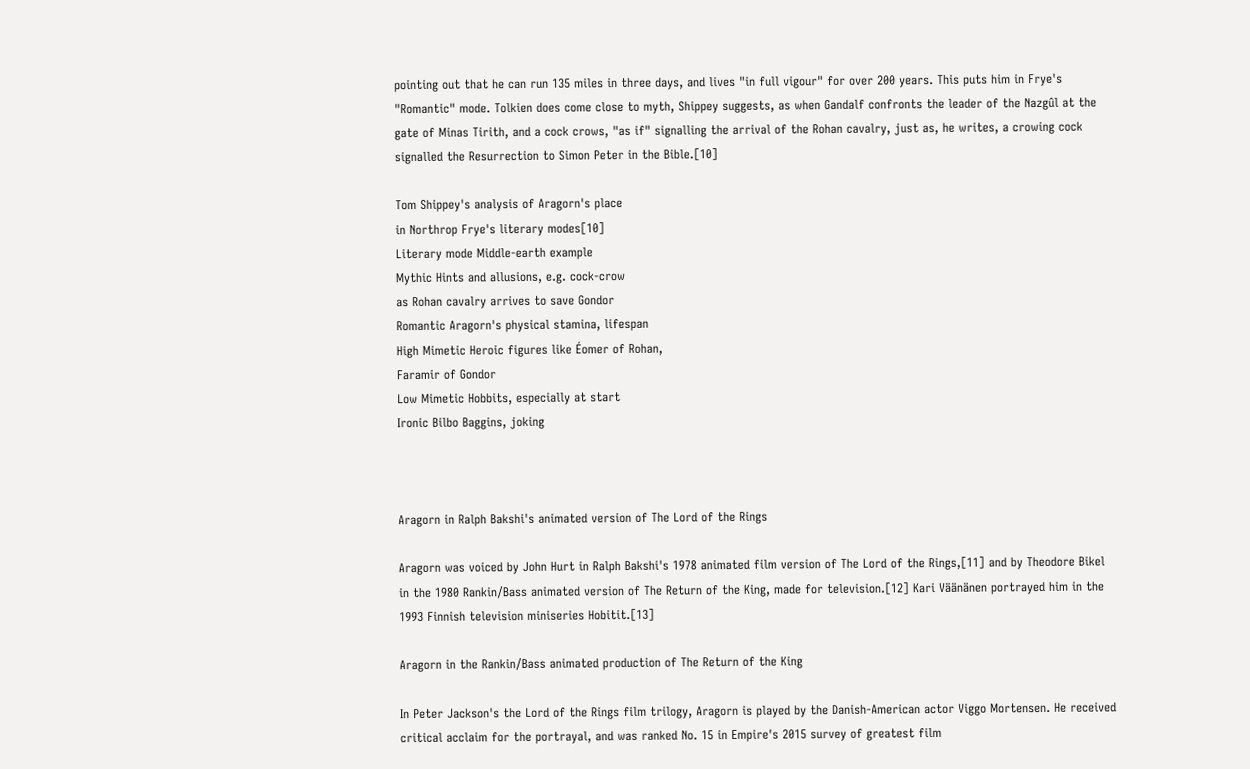pointing out that he can run 135 miles in three days, and lives "in full vigour" for over 200 years. This puts him in Frye's "Romantic" mode. Tolkien does come close to myth, Shippey suggests, as when Gandalf confronts the leader of the Nazgûl at the gate of Minas Tirith, and a cock crows, "as if" signalling the arrival of the Rohan cavalry, just as, he writes, a crowing cock signalled the Resurrection to Simon Peter in the Bible.[10]

Tom Shippey's analysis of Aragorn's place
in Northrop Frye's literary modes[10]
Literary mode Middle-earth example
Mythic Hints and allusions, e.g. cock-crow
as Rohan cavalry arrives to save Gondor
Romantic Aragorn's physical stamina, lifespan
High Mimetic Heroic figures like Éomer of Rohan,
Faramir of Gondor
Low Mimetic Hobbits, especially at start
Ironic Bilbo Baggins, joking



Aragorn in Ralph Bakshi's animated version of The Lord of the Rings

Aragorn was voiced by John Hurt in Ralph Bakshi's 1978 animated film version of The Lord of the Rings,[11] and by Theodore Bikel in the 1980 Rankin/Bass animated version of The Return of the King, made for television.[12] Kari Väänänen portrayed him in the 1993 Finnish television miniseries Hobitit.[13]

Aragorn in the Rankin/Bass animated production of The Return of the King

In Peter Jackson's the Lord of the Rings film trilogy, Aragorn is played by the Danish-American actor Viggo Mortensen. He received critical acclaim for the portrayal, and was ranked No. 15 in Empire's 2015 survey of greatest film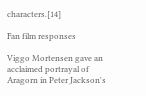characters.[14]

Fan film responses

Viggo Mortensen gave an acclaimed portrayal of Aragorn in Peter Jackson's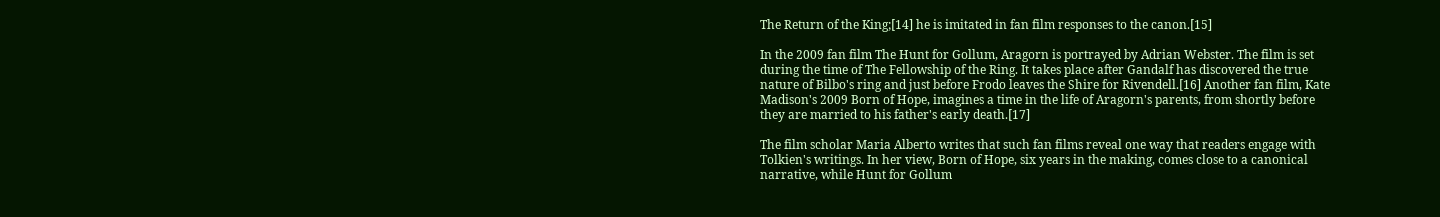The Return of the King;[14] he is imitated in fan film responses to the canon.[15]

In the 2009 fan film The Hunt for Gollum, Aragorn is portrayed by Adrian Webster. The film is set during the time of The Fellowship of the Ring. It takes place after Gandalf has discovered the true nature of Bilbo's ring and just before Frodo leaves the Shire for Rivendell.[16] Another fan film, Kate Madison's 2009 Born of Hope, imagines a time in the life of Aragorn's parents, from shortly before they are married to his father's early death.[17]

The film scholar Maria Alberto writes that such fan films reveal one way that readers engage with Tolkien's writings. In her view, Born of Hope, six years in the making, comes close to a canonical narrative, while Hunt for Gollum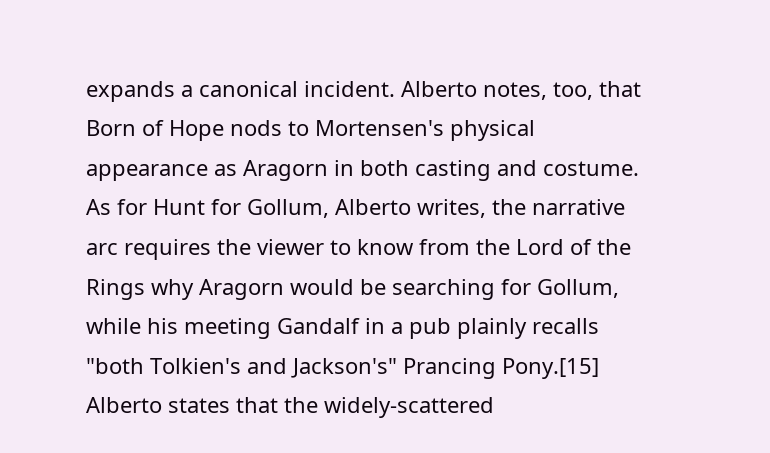expands a canonical incident. Alberto notes, too, that Born of Hope nods to Mortensen's physical appearance as Aragorn in both casting and costume. As for Hunt for Gollum, Alberto writes, the narrative arc requires the viewer to know from the Lord of the Rings why Aragorn would be searching for Gollum, while his meeting Gandalf in a pub plainly recalls "both Tolkien's and Jackson's" Prancing Pony.[15] Alberto states that the widely-scattered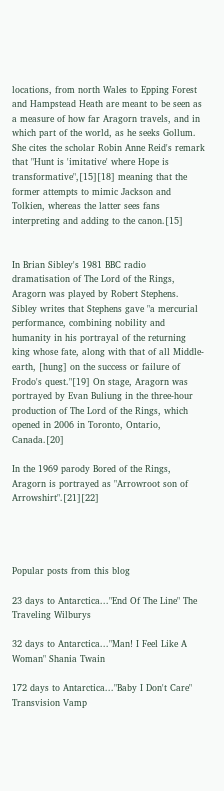locations, from north Wales to Epping Forest and Hampstead Heath are meant to be seen as a measure of how far Aragorn travels, and in which part of the world, as he seeks Gollum. She cites the scholar Robin Anne Reid's remark that "Hunt is 'imitative' where Hope is transformative",[15][18] meaning that the former attempts to mimic Jackson and Tolkien, whereas the latter sees fans interpreting and adding to the canon.[15]


In Brian Sibley's 1981 BBC radio dramatisation of The Lord of the Rings, Aragorn was played by Robert Stephens. Sibley writes that Stephens gave "a mercurial performance, combining nobility and humanity in his portrayal of the returning king whose fate, along with that of all Middle-earth, [hung] on the success or failure of Frodo's quest."[19] On stage, Aragorn was portrayed by Evan Buliung in the three-hour production of The Lord of the Rings, which opened in 2006 in Toronto, Ontario, Canada.[20]

In the 1969 parody Bored of the Rings, Aragorn is portrayed as "Arrowroot son of Arrowshirt".[21][22]




Popular posts from this blog

23 days to Antarctica..."End Of The Line" The Traveling Wilburys

32 days to Antarctica..."Man! I Feel Like A Woman" Shania Twain

172 days to Antarctica..."Baby I Don't Care" Transvision Vamp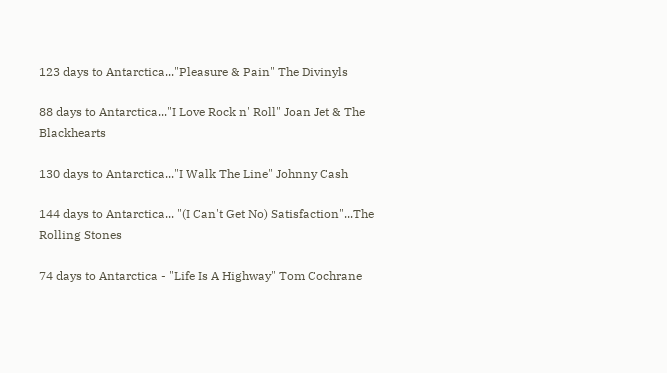123 days to Antarctica..."Pleasure & Pain" The Divinyls

88 days to Antarctica..."I Love Rock n' Roll" Joan Jet & The Blackhearts

130 days to Antarctica..."I Walk The Line" Johnny Cash

144 days to Antarctica... "(I Can't Get No) Satisfaction"...The Rolling Stones

74 days to Antarctica - "Life Is A Highway" Tom Cochrane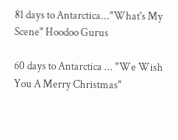81 days to Antarctica..."What's My Scene" Hoodoo Gurus

60 days to Antarctica ... "We Wish You A Merry Christmas"